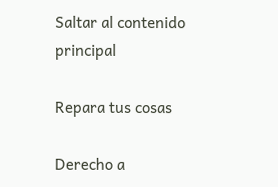Saltar al contenido principal

Repara tus cosas

Derecho a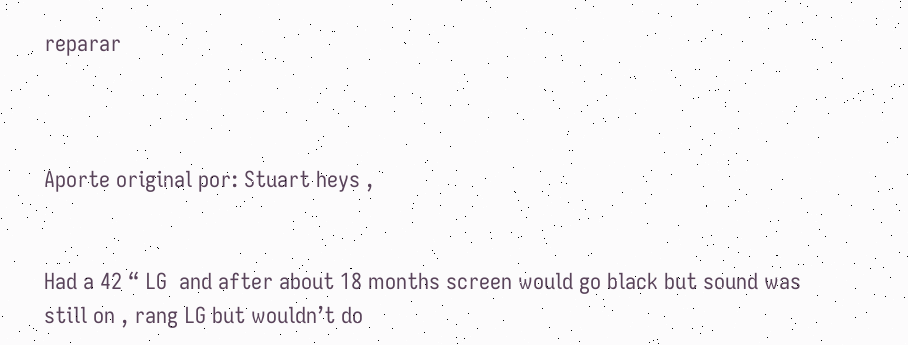reparar



Aporte original por: Stuart heys ,


Had a 42 “ LG  and after about 18 months screen would go black but sound was still on , rang LG but wouldn’t do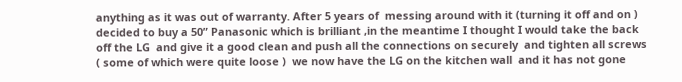anything as it was out of warranty. After 5 years of  messing around with it (turning it off and on ) decided to buy a 50” Panasonic which is brilliant ,in the meantime I thought I would take the back off the LG  and give it a good clean and push all the connections on securely  and tighten all screws  ( some of which were quite loose )  we now have the LG on the kitchen wall  and it has not gone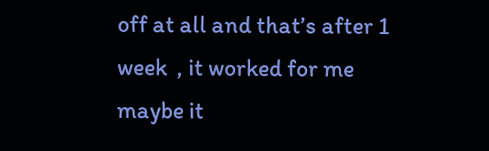off at all and that’s after 1 week  , it worked for me maybe it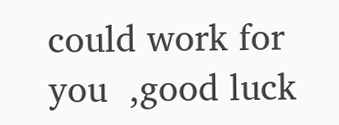could work for you  ,good luck